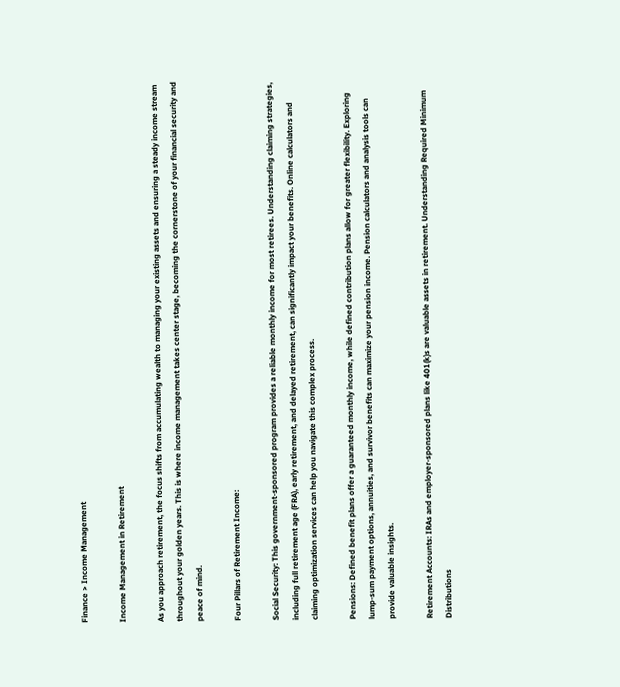Finance > Income Management

Income Management in Retirement

As you approach retirement, the focus shifts from accumulating wealth to managing your existing assets and ensuring a steady income stream throughout your golden years. This is where income management takes center stage, becoming the cornerstone of your financial security and peace of mind.

Four Pillars of Retirement Income:

Social Security: This government-sponsored program provides a reliable monthly income for most retirees. Understanding claiming strategies, including full retirement age (FRA), early retirement, and delayed retirement, can significantly impact your benefits. Online calculators and claiming optimization services can help you navigate this complex process.

Pensions: Defined benefit plans offer a guaranteed monthly income, while defined contribution plans allow for greater flexibility. Exploring lump-sum payment options, annuities, and survivor benefits can maximize your pension income. Pension calculators and analysis tools can provide valuable insights.

Retirement Accounts: IRAs and employer-sponsored plans like 401(k)s are valuable assets in retirement. Understanding Required Minimum Distributions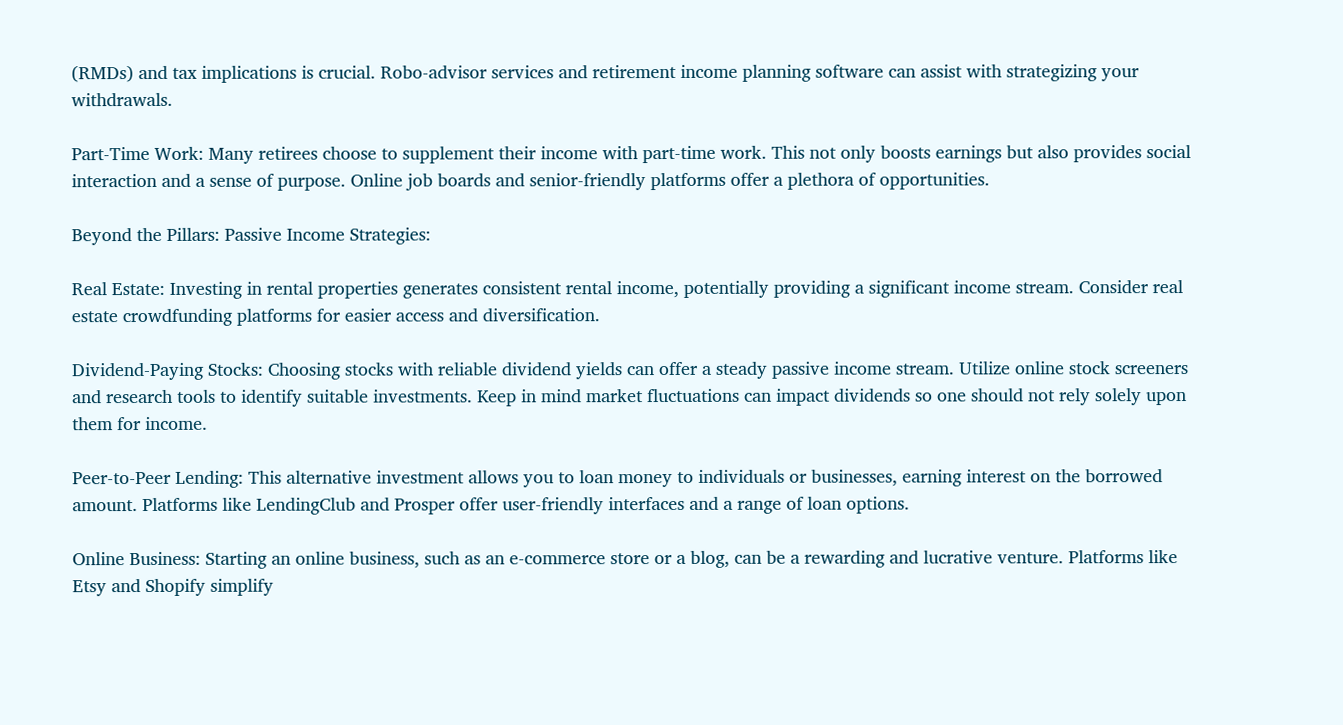(RMDs) and tax implications is crucial. Robo-advisor services and retirement income planning software can assist with strategizing your withdrawals.

Part-Time Work: Many retirees choose to supplement their income with part-time work. This not only boosts earnings but also provides social interaction and a sense of purpose. Online job boards and senior-friendly platforms offer a plethora of opportunities.

Beyond the Pillars: Passive Income Strategies:

Real Estate: Investing in rental properties generates consistent rental income, potentially providing a significant income stream. Consider real estate crowdfunding platforms for easier access and diversification.

Dividend-Paying Stocks: Choosing stocks with reliable dividend yields can offer a steady passive income stream. Utilize online stock screeners and research tools to identify suitable investments. Keep in mind market fluctuations can impact dividends so one should not rely solely upon them for income.

Peer-to-Peer Lending: This alternative investment allows you to loan money to individuals or businesses, earning interest on the borrowed amount. Platforms like LendingClub and Prosper offer user-friendly interfaces and a range of loan options.

Online Business: Starting an online business, such as an e-commerce store or a blog, can be a rewarding and lucrative venture. Platforms like Etsy and Shopify simplify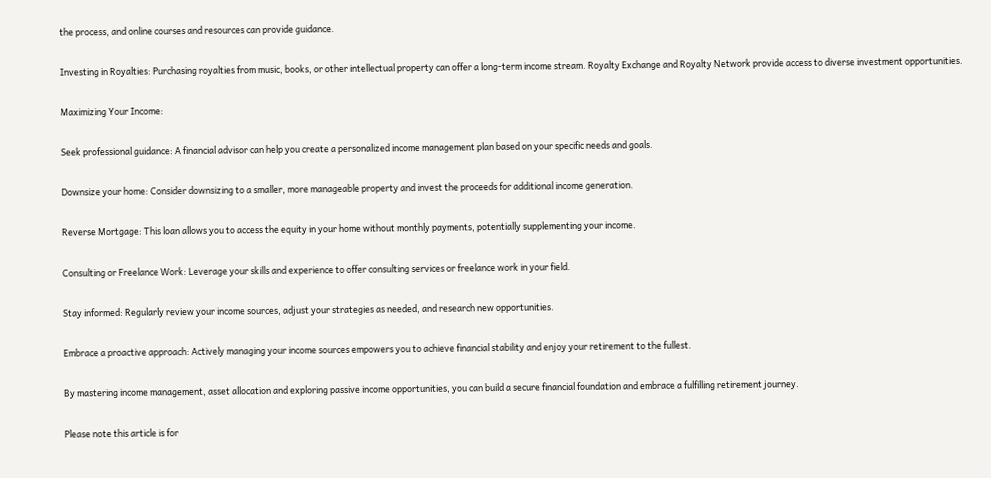the process, and online courses and resources can provide guidance.

Investing in Royalties: Purchasing royalties from music, books, or other intellectual property can offer a long-term income stream. Royalty Exchange and Royalty Network provide access to diverse investment opportunities.

Maximizing Your Income:

Seek professional guidance: A financial advisor can help you create a personalized income management plan based on your specific needs and goals.

Downsize your home: Consider downsizing to a smaller, more manageable property and invest the proceeds for additional income generation.

Reverse Mortgage: This loan allows you to access the equity in your home without monthly payments, potentially supplementing your income.

Consulting or Freelance Work: Leverage your skills and experience to offer consulting services or freelance work in your field.

Stay informed: Regularly review your income sources, adjust your strategies as needed, and research new opportunities.

Embrace a proactive approach: Actively managing your income sources empowers you to achieve financial stability and enjoy your retirement to the fullest.

By mastering income management, asset allocation and exploring passive income opportunities, you can build a secure financial foundation and embrace a fulfilling retirement journey.

Please note this article is for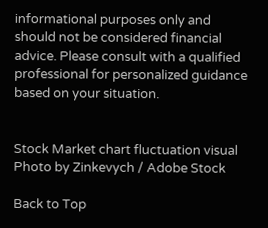informational purposes only and should not be considered financial advice. Please consult with a qualified professional for personalized guidance based on your situation.


Stock Market chart fluctuation visual Photo by Zinkevych / Adobe Stock

Back to Top